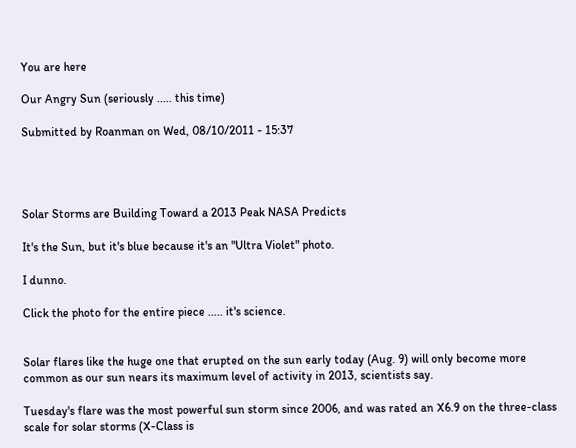You are here

Our Angry Sun (seriously ..... this time)

Submitted by Roanman on Wed, 08/10/2011 - 15:37




Solar Storms are Building Toward a 2013 Peak NASA Predicts

It's the Sun, but it's blue because it's an "Ultra Violet" photo.

I dunno.

Click the photo for the entire piece ..... it's science.


Solar flares like the huge one that erupted on the sun early today (Aug. 9) will only become more common as our sun nears its maximum level of activity in 2013, scientists say.

Tuesday's flare was the most powerful sun storm since 2006, and was rated an X6.9 on the three-class scale for solar storms (X-Class is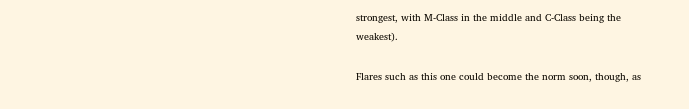strongest, with M-Class in the middle and C-Class being the weakest).

Flares such as this one could become the norm soon, though, as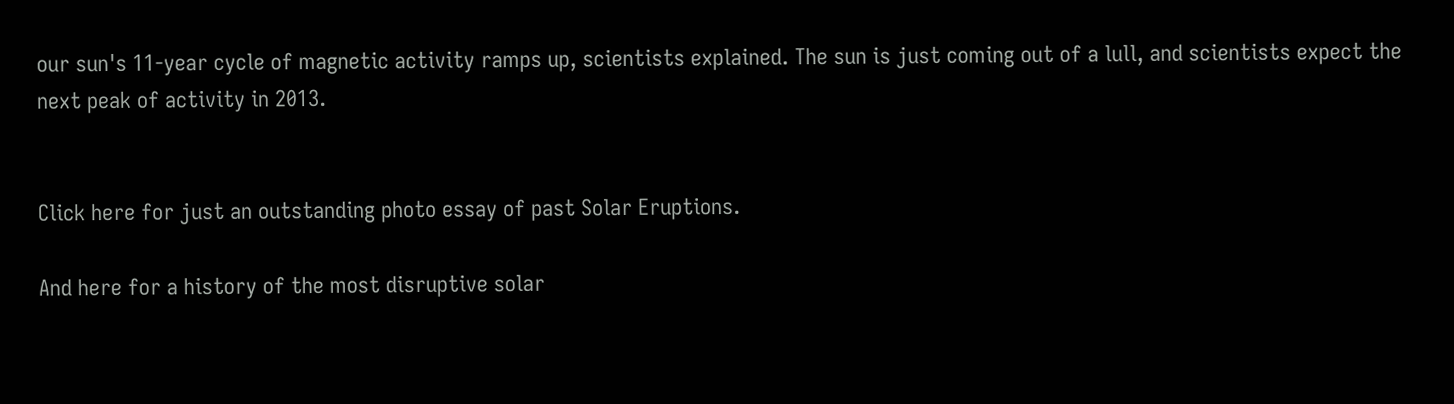our sun's 11-year cycle of magnetic activity ramps up, scientists explained. The sun is just coming out of a lull, and scientists expect the next peak of activity in 2013.


Click here for just an outstanding photo essay of past Solar Eruptions.

And here for a history of the most disruptive solar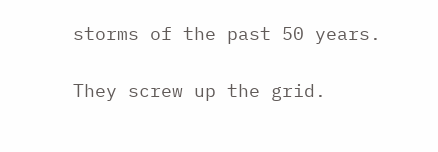storms of the past 50 years.

They screw up the grid.